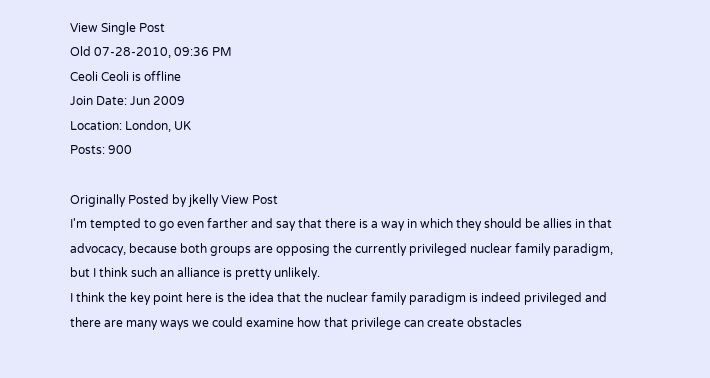View Single Post
Old 07-28-2010, 09:36 PM
Ceoli Ceoli is offline
Join Date: Jun 2009
Location: London, UK
Posts: 900

Originally Posted by jkelly View Post
I'm tempted to go even farther and say that there is a way in which they should be allies in that advocacy, because both groups are opposing the currently privileged nuclear family paradigm, but I think such an alliance is pretty unlikely.
I think the key point here is the idea that the nuclear family paradigm is indeed privileged and there are many ways we could examine how that privilege can create obstacles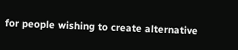for people wishing to create alternative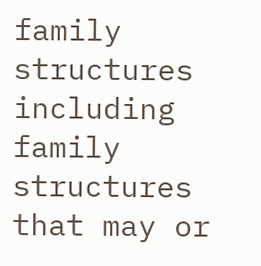family structures including family structures that may or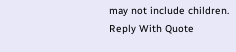may not include children.
Reply With Quote